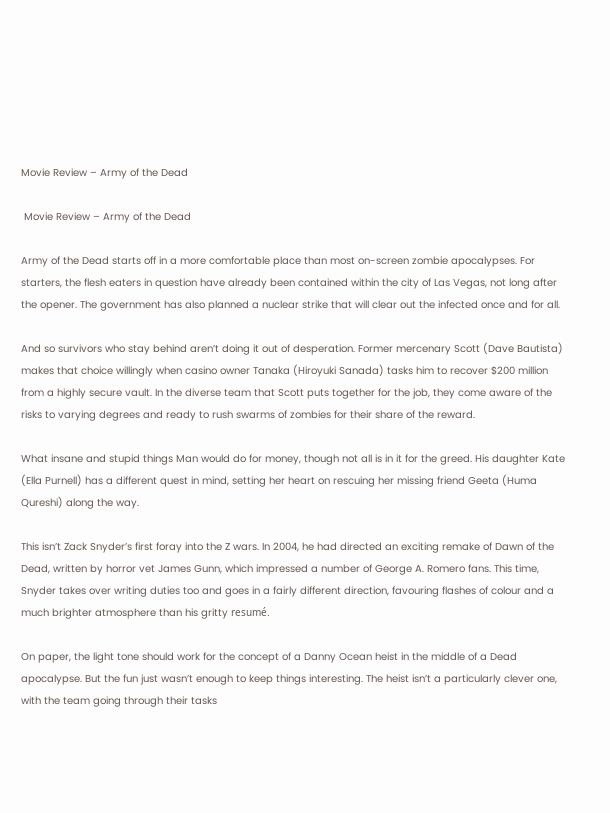Movie Review – Army of the Dead

 Movie Review – Army of the Dead

Army of the Dead starts off in a more comfortable place than most on-screen zombie apocalypses. For starters, the flesh eaters in question have already been contained within the city of Las Vegas, not long after the opener. The government has also planned a nuclear strike that will clear out the infected once and for all.

And so survivors who stay behind aren’t doing it out of desperation. Former mercenary Scott (Dave Bautista) makes that choice willingly when casino owner Tanaka (Hiroyuki Sanada) tasks him to recover $200 million from a highly secure vault. In the diverse team that Scott puts together for the job, they come aware of the risks to varying degrees and ready to rush swarms of zombies for their share of the reward.

What insane and stupid things Man would do for money, though not all is in it for the greed. His daughter Kate (Ella Purnell) has a different quest in mind, setting her heart on rescuing her missing friend Geeta (Huma Qureshi) along the way.

This isn’t Zack Snyder’s first foray into the Z wars. In 2004, he had directed an exciting remake of Dawn of the Dead, written by horror vet James Gunn, which impressed a number of George A. Romero fans. This time, Snyder takes over writing duties too and goes in a fairly different direction, favouring flashes of colour and a much brighter atmosphere than his gritty resumé.

On paper, the light tone should work for the concept of a Danny Ocean heist in the middle of a Dead apocalypse. But the fun just wasn’t enough to keep things interesting. The heist isn’t a particularly clever one, with the team going through their tasks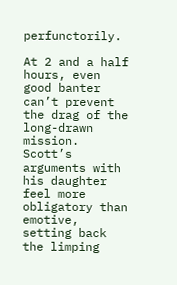perfunctorily.

At 2 and a half hours, even good banter can’t prevent the drag of the long-drawn mission. Scott’s arguments with his daughter feel more obligatory than emotive, setting back the limping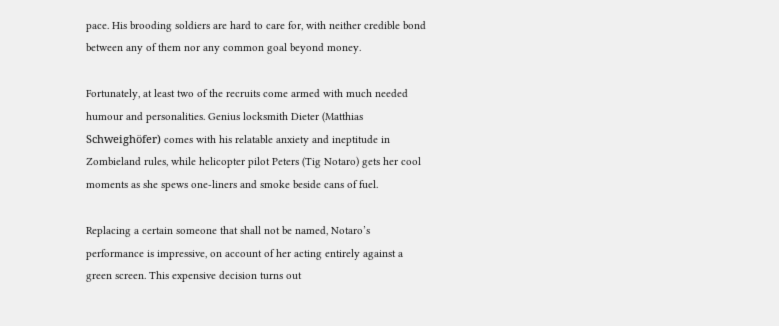pace. His brooding soldiers are hard to care for, with neither credible bond between any of them nor any common goal beyond money.

Fortunately, at least two of the recruits come armed with much needed humour and personalities. Genius locksmith Dieter (Matthias Schweighöfer) comes with his relatable anxiety and ineptitude in Zombieland rules, while helicopter pilot Peters (Tig Notaro) gets her cool moments as she spews one-liners and smoke beside cans of fuel.

Replacing a certain someone that shall not be named, Notaro’s performance is impressive, on account of her acting entirely against a green screen. This expensive decision turns out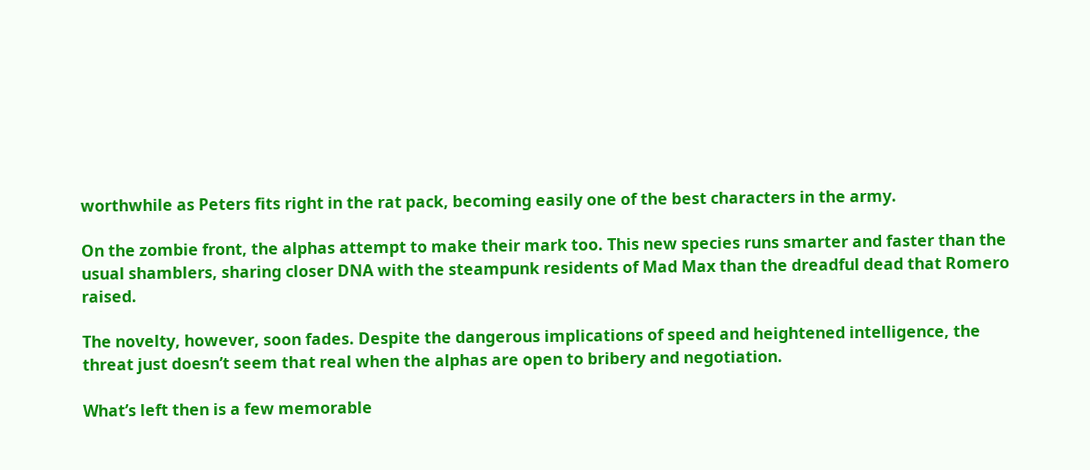worthwhile as Peters fits right in the rat pack, becoming easily one of the best characters in the army.

On the zombie front, the alphas attempt to make their mark too. This new species runs smarter and faster than the usual shamblers, sharing closer DNA with the steampunk residents of Mad Max than the dreadful dead that Romero raised.

The novelty, however, soon fades. Despite the dangerous implications of speed and heightened intelligence, the threat just doesn’t seem that real when the alphas are open to bribery and negotiation.

What’s left then is a few memorable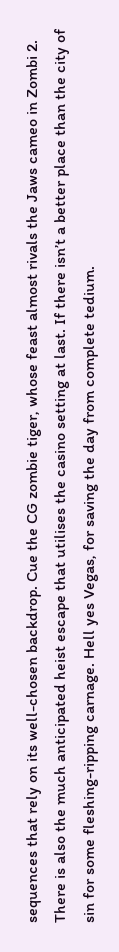sequences that rely on its well-chosen backdrop. Cue the CG zombie tiger, whose feast almost rivals the Jaws cameo in Zombi 2. There is also the much anticipated heist escape that utilises the casino setting at last. If there isn’t a better place than the city of sin for some fleshing-ripping carnage. Hell yes Vegas, for saving the day from complete tedium.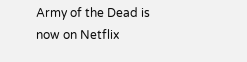Army of the Dead is now on Netflix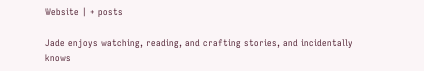Website | + posts

Jade enjoys watching, reading, and crafting stories, and incidentally knows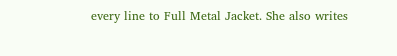every line to Full Metal Jacket. She also writes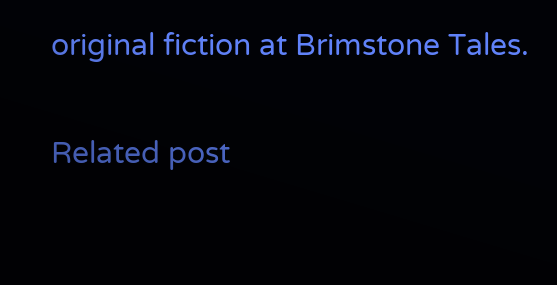original fiction at Brimstone Tales.

Related post